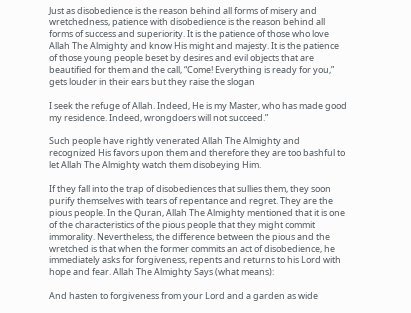Just as disobedience is the reason behind all forms of misery and wretchedness, patience with disobedience is the reason behind all forms of success and superiority. It is the patience of those who love Allah The Almighty and know His might and majesty. It is the patience of those young people beset by desires and evil objects that are beautified for them and the call, “Come! Everything is ready for you,” gets louder in their ears but they raise the slogan

I seek the refuge of Allah. Indeed, He is my Master, who has made good my residence. Indeed, wrongdoers will not succeed.”

Such people have rightly venerated Allah The Almighty and recognized His favors upon them and therefore they are too bashful to let Allah The Almighty watch them disobeying Him.

If they fall into the trap of disobediences that sullies them, they soon purify themselves with tears of repentance and regret. They are the pious people. In the Quran, Allah The Almighty mentioned that it is one of the characteristics of the pious people that they might commit immorality. Nevertheless, the difference between the pious and the wretched is that when the former commits an act of disobedience, he immediately asks for forgiveness, repents and returns to his Lord with hope and fear. Allah The Almighty Says (what means):

And hasten to forgiveness from your Lord and a garden as wide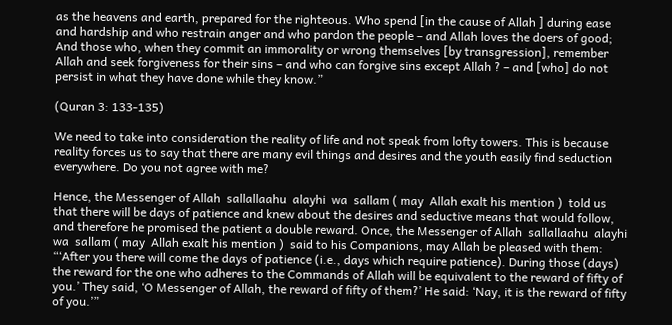as the heavens and earth, prepared for the righteous. Who spend [in the cause of Allah ] during ease and hardship and who restrain anger and who pardon the people – and Allah loves the doers of good; And those who, when they commit an immorality or wrong themselves [by transgression], remember Allah and seek forgiveness for their sins – and who can forgive sins except Allah ? – and [who] do not persist in what they have done while they know.”

(Quran 3: 133-135)

We need to take into consideration the reality of life and not speak from lofty towers. This is because reality forces us to say that there are many evil things and desires and the youth easily find seduction everywhere. Do you not agree with me?

Hence, the Messenger of Allah  sallallaahu  alayhi  wa  sallam ( may  Allah exalt his mention )  told us that there will be days of patience and knew about the desires and seductive means that would follow, and therefore he promised the patient a double reward. Once, the Messenger of Allah  sallallaahu  alayhi  wa  sallam ( may  Allah exalt his mention )  said to his Companions, may Allah be pleased with them: “‘After you there will come the days of patience (i.e., days which require patience). During those (days) the reward for the one who adheres to the Commands of Allah will be equivalent to the reward of fifty of you.’ They said, ‘O Messenger of Allah, the reward of fifty of them?’ He said: ‘Nay, it is the reward of fifty of you.’”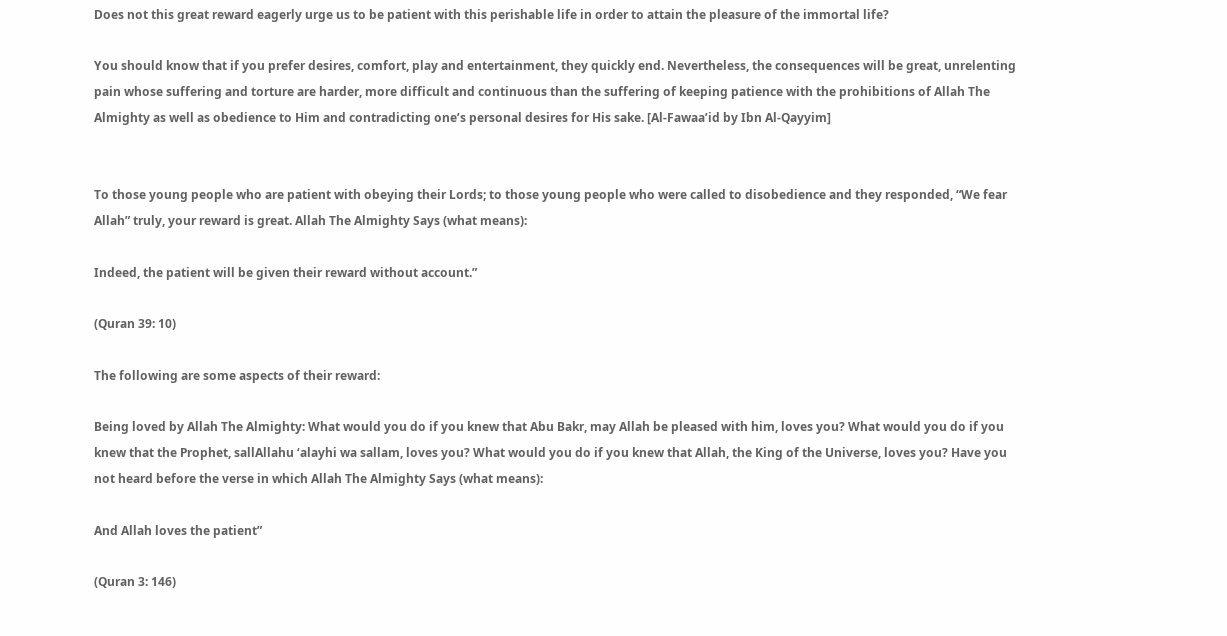Does not this great reward eagerly urge us to be patient with this perishable life in order to attain the pleasure of the immortal life?

You should know that if you prefer desires, comfort, play and entertainment, they quickly end. Nevertheless, the consequences will be great, unrelenting pain whose suffering and torture are harder, more difficult and continuous than the suffering of keeping patience with the prohibitions of Allah The Almighty as well as obedience to Him and contradicting one’s personal desires for His sake. [Al-Fawaa’id by Ibn Al-Qayyim]


To those young people who are patient with obeying their Lords; to those young people who were called to disobedience and they responded, “We fear Allah” truly, your reward is great. Allah The Almighty Says (what means):

Indeed, the patient will be given their reward without account.”

(Quran 39: 10)

The following are some aspects of their reward:

Being loved by Allah The Almighty: What would you do if you knew that Abu Bakr, may Allah be pleased with him, loves you? What would you do if you knew that the Prophet, sallAllahu ‘alayhi wa sallam, loves you? What would you do if you knew that Allah, the King of the Universe, loves you? Have you not heard before the verse in which Allah The Almighty Says (what means):

And Allah loves the patient”

(Quran 3: 146)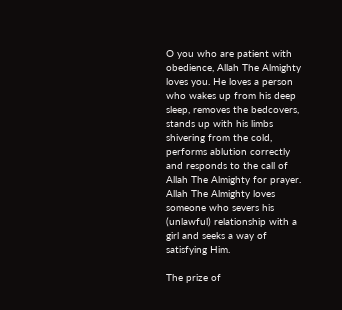O you who are patient with obedience, Allah The Almighty loves you. He loves a person who wakes up from his deep sleep, removes the bedcovers, stands up with his limbs shivering from the cold, performs ablution correctly and responds to the call of Allah The Almighty for prayer. Allah The Almighty loves someone who severs his (unlawful) relationship with a girl and seeks a way of satisfying Him.

The prize of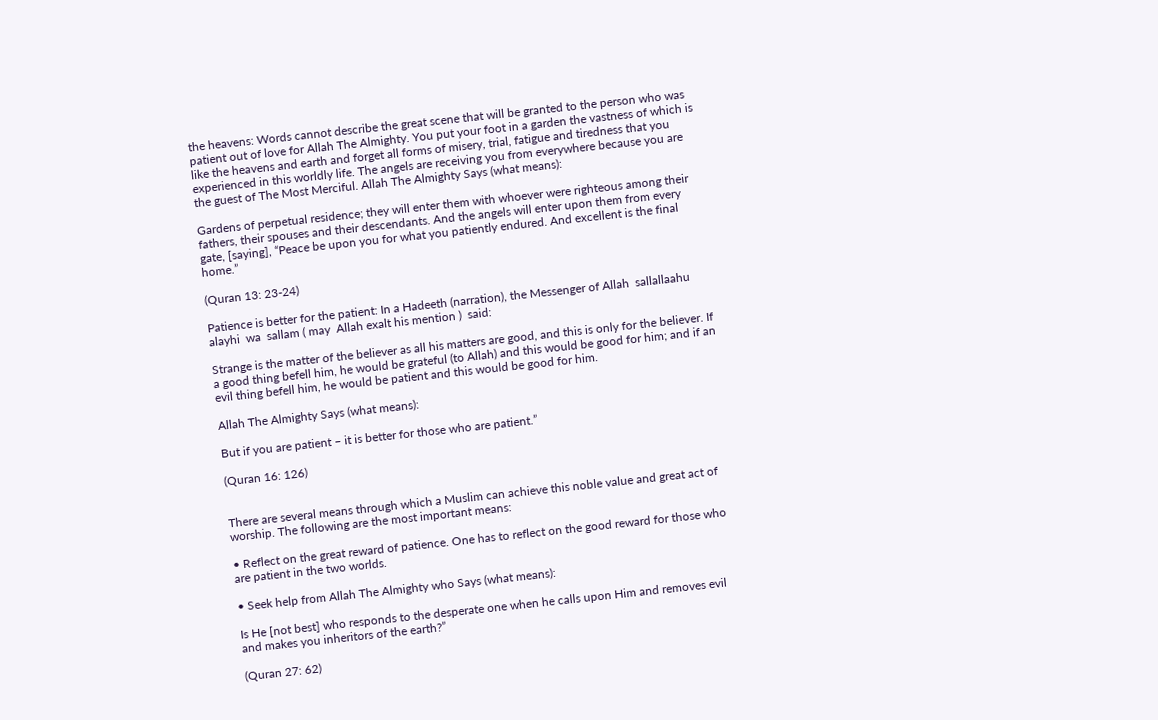the heavens: Words cannot describe the great scene that will be granted to the person who was patient out of love for Allah The Almighty. You put your foot in a garden the vastness of which is like the heavens and earth and forget all forms of misery, trial, fatigue and tiredness that you experienced in this worldly life. The angels are receiving you from everywhere because you are the guest of The Most Merciful. Allah The Almighty Says (what means):

Gardens of perpetual residence; they will enter them with whoever were righteous among their fathers, their spouses and their descendants. And the angels will enter upon them from every gate, [saying], “Peace be upon you for what you patiently endured. And excellent is the final home.”

(Quran 13: 23-24)

Patience is better for the patient: In a Hadeeth (narration), the Messenger of Allah  sallallaahu  alayhi  wa  sallam ( may  Allah exalt his mention )  said:

Strange is the matter of the believer as all his matters are good, and this is only for the believer. If a good thing befell him, he would be grateful (to Allah) and this would be good for him; and if an evil thing befell him, he would be patient and this would be good for him.

Allah The Almighty Says (what means):

But if you are patient – it is better for those who are patient.”

(Quran 16: 126)


There are several means through which a Muslim can achieve this noble value and great act of worship. The following are the most important means:

• Reflect on the great reward of patience. One has to reflect on the good reward for those who are patient in the two worlds.

• Seek help from Allah The Almighty who Says (what means):

Is He [not best] who responds to the desperate one when he calls upon Him and removes evil and makes you inheritors of the earth?”

(Quran 27: 62)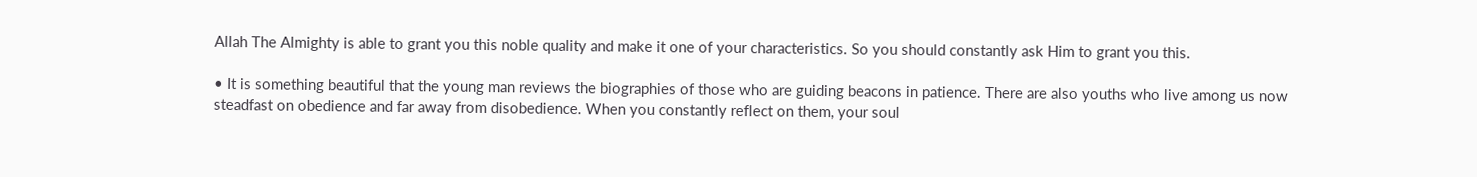Allah The Almighty is able to grant you this noble quality and make it one of your characteristics. So you should constantly ask Him to grant you this.

• It is something beautiful that the young man reviews the biographies of those who are guiding beacons in patience. There are also youths who live among us now steadfast on obedience and far away from disobedience. When you constantly reflect on them, your soul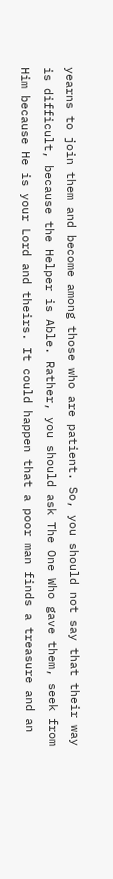yearns to join them and become among those who are patient. So, you should not say that their way is difficult, because the Helper is Able. Rather, you should ask The One Who gave them, seek from Him because He is your Lord and theirs. It could happen that a poor man finds a treasure and an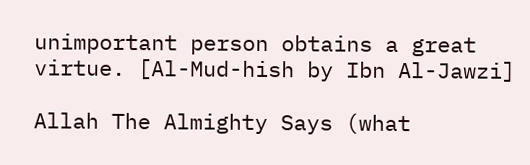unimportant person obtains a great virtue. [Al-Mud-hish by Ibn Al-Jawzi]

Allah The Almighty Says (what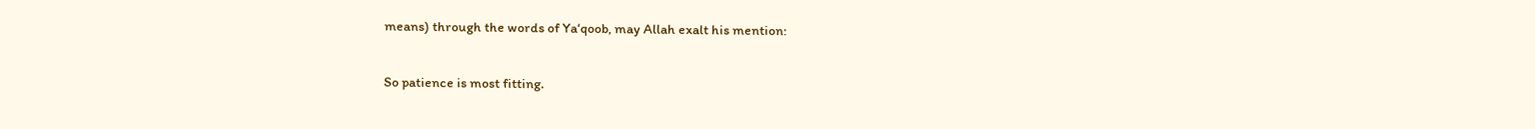means) through the words of Ya‘qoob, may Allah exalt his mention:

So patience is most fitting.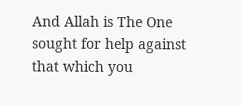And Allah is The One sought for help against that which you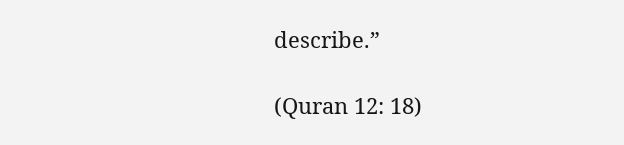describe.”

(Quran 12: 18)